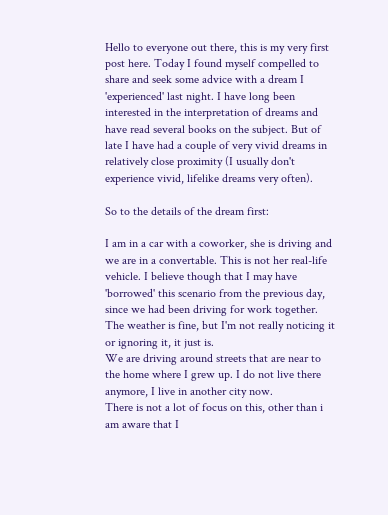Hello to everyone out there, this is my very first post here. Today I found myself compelled to share and seek some advice with a dream I 'experienced' last night. I have long been interested in the interpretation of dreams and have read several books on the subject. But of late I have had a couple of very vivid dreams in relatively close proximity (I usually don't experience vivid, lifelike dreams very often).

So to the details of the dream first:

I am in a car with a coworker, she is driving and we are in a convertable. This is not her real-life vehicle. I believe though that I may have 'borrowed' this scenario from the previous day, since we had been driving for work together.
The weather is fine, but I'm not really noticing it or ignoring it, it just is.
We are driving around streets that are near to the home where I grew up. I do not live there anymore, I live in another city now.
There is not a lot of focus on this, other than i am aware that I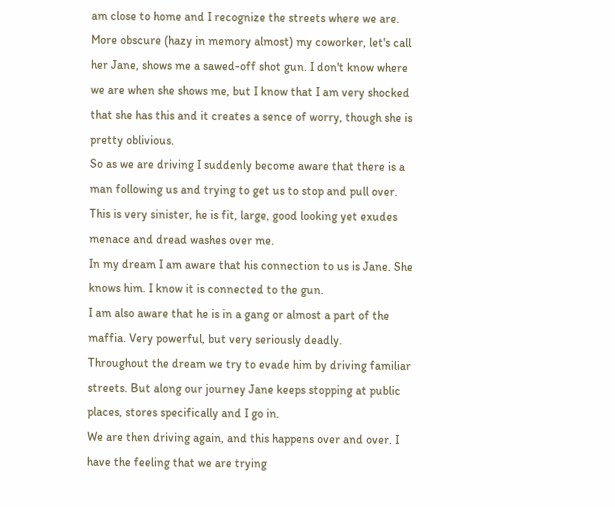am close to home and I recognize the streets where we are.
More obscure (hazy in memory almost) my coworker, let's call her Jane, shows me a sawed-off shot gun. I don't know where we are when she shows me, but I know that I am very shocked that she has this and it creates a sence of worry, though she is pretty oblivious.
So as we are driving I suddenly become aware that there is a man following us and trying to get us to stop and pull over. This is very sinister, he is fit, large, good looking yet exudes menace and dread washes over me.
In my dream I am aware that his connection to us is Jane. She knows him. I know it is connected to the gun.
I am also aware that he is in a gang or almost a part of the maffia. Very powerful, but very seriously deadly.
Throughout the dream we try to evade him by driving familiar streets. But along our journey Jane keeps stopping at public places, stores specifically and I go in.
We are then driving again, and this happens over and over. I have the feeling that we are trying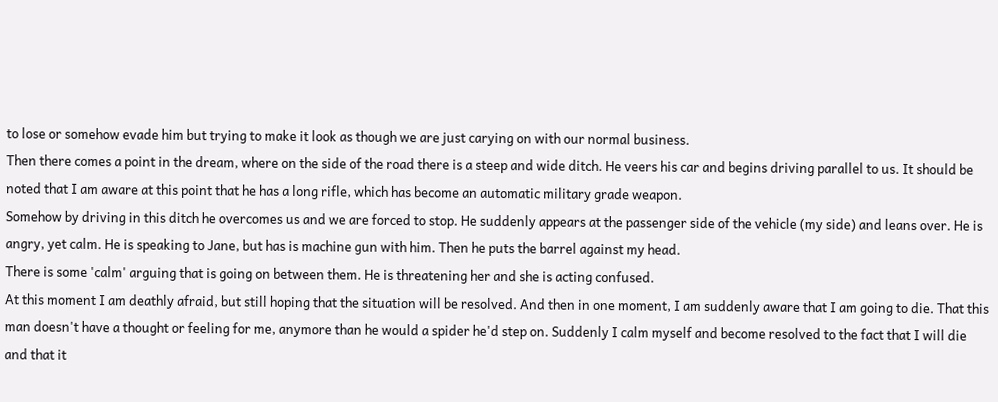to lose or somehow evade him but trying to make it look as though we are just carying on with our normal business.
Then there comes a point in the dream, where on the side of the road there is a steep and wide ditch. He veers his car and begins driving parallel to us. It should be noted that I am aware at this point that he has a long rifle, which has become an automatic military grade weapon.
Somehow by driving in this ditch he overcomes us and we are forced to stop. He suddenly appears at the passenger side of the vehicle (my side) and leans over. He is angry, yet calm. He is speaking to Jane, but has is machine gun with him. Then he puts the barrel against my head.
There is some 'calm' arguing that is going on between them. He is threatening her and she is acting confused.
At this moment I am deathly afraid, but still hoping that the situation will be resolved. And then in one moment, I am suddenly aware that I am going to die. That this man doesn't have a thought or feeling for me, anymore than he would a spider he'd step on. Suddenly I calm myself and become resolved to the fact that I will die and that it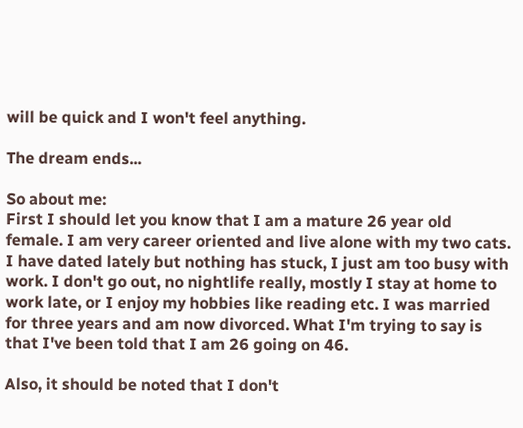will be quick and I won't feel anything.

The dream ends...

So about me:
First I should let you know that I am a mature 26 year old female. I am very career oriented and live alone with my two cats. I have dated lately but nothing has stuck, I just am too busy with work. I don't go out, no nightlife really, mostly I stay at home to work late, or I enjoy my hobbies like reading etc. I was married for three years and am now divorced. What I'm trying to say is that I've been told that I am 26 going on 46.

Also, it should be noted that I don't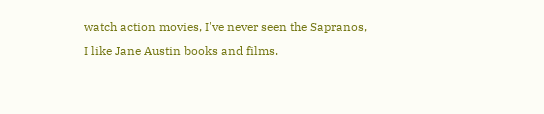watch action movies, I've never seen the Sapranos, I like Jane Austin books and films.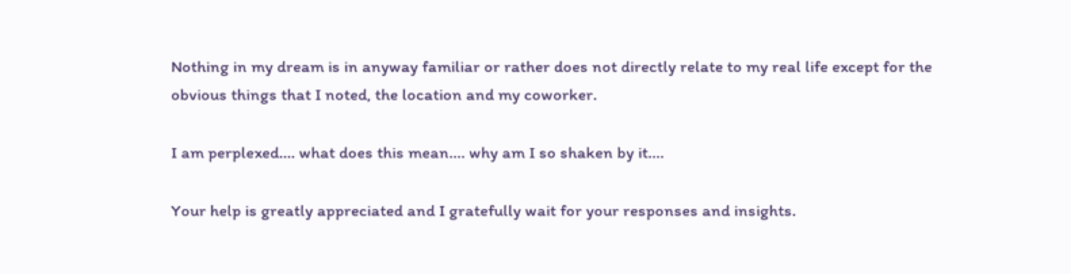Nothing in my dream is in anyway familiar or rather does not directly relate to my real life except for the obvious things that I noted, the location and my coworker.

I am perplexed.... what does this mean.... why am I so shaken by it....

Your help is greatly appreciated and I gratefully wait for your responses and insights.